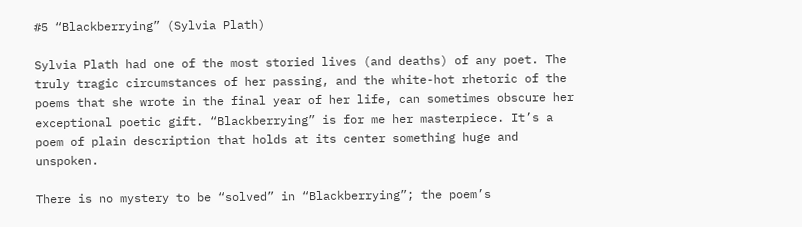#5 “Blackberrying” (Sylvia Plath)

Sylvia Plath had one of the most storied lives (and deaths) of any poet. The truly tragic circumstances of her passing, and the white-hot rhetoric of the poems that she wrote in the final year of her life, can sometimes obscure her exceptional poetic gift. “Blackberrying” is for me her masterpiece. It’s a poem of plain description that holds at its center something huge and unspoken.

There is no mystery to be “solved” in “Blackberrying”; the poem’s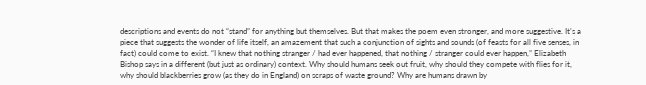descriptions and events do not “stand” for anything but themselves. But that makes the poem even stronger, and more suggestive. It’s a piece that suggests the wonder of life itself, an amazement that such a conjunction of sights and sounds (of feasts for all five senses, in fact) could come to exist. “I knew that nothing stranger / had ever happened, that nothing / stranger could ever happen,” Elizabeth Bishop says in a different (but just as ordinary) context. Why should humans seek out fruit, why should they compete with flies for it, why should blackberries grow (as they do in England) on scraps of waste ground? Why are humans drawn by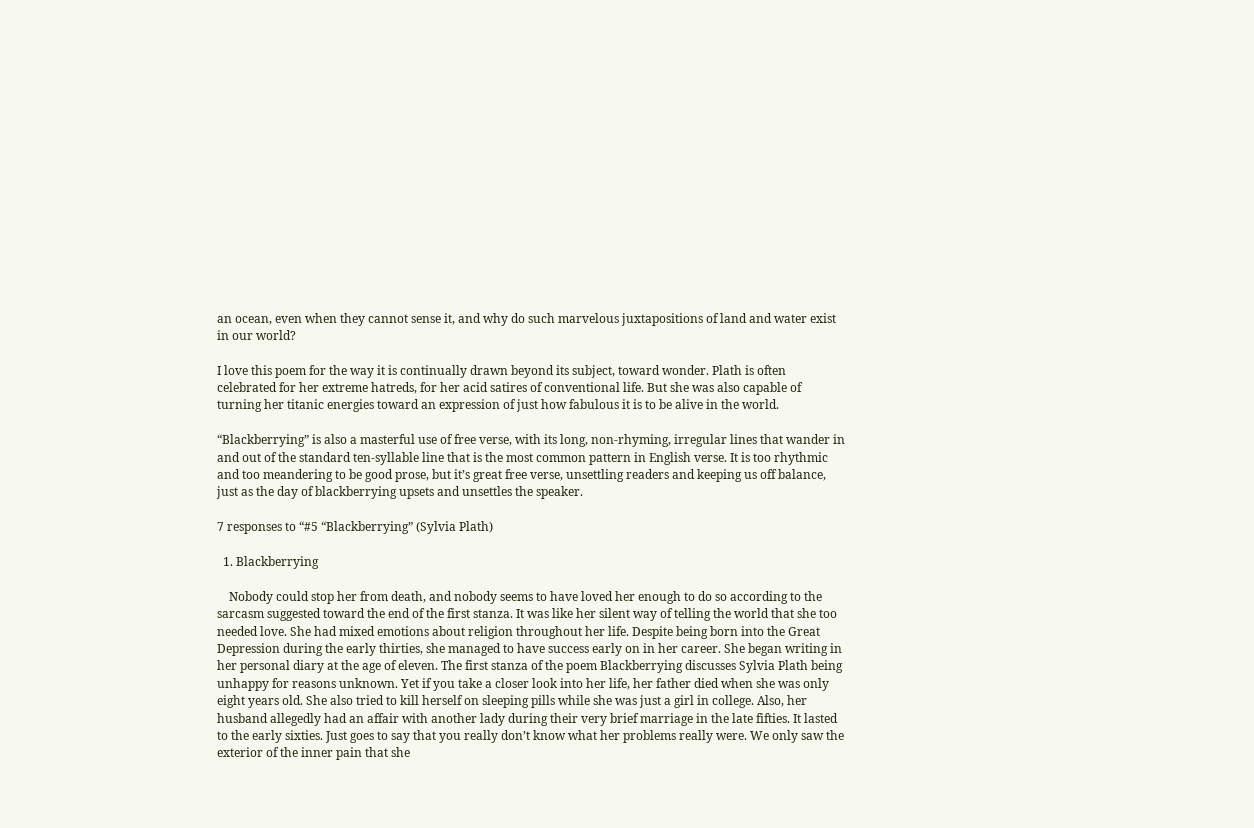an ocean, even when they cannot sense it, and why do such marvelous juxtapositions of land and water exist in our world?

I love this poem for the way it is continually drawn beyond its subject, toward wonder. Plath is often celebrated for her extreme hatreds, for her acid satires of conventional life. But she was also capable of turning her titanic energies toward an expression of just how fabulous it is to be alive in the world.

“Blackberrying” is also a masterful use of free verse, with its long, non-rhyming, irregular lines that wander in and out of the standard ten-syllable line that is the most common pattern in English verse. It is too rhythmic and too meandering to be good prose, but it’s great free verse, unsettling readers and keeping us off balance, just as the day of blackberrying upsets and unsettles the speaker.

7 responses to “#5 “Blackberrying” (Sylvia Plath)

  1. Blackberrying

    Nobody could stop her from death, and nobody seems to have loved her enough to do so according to the sarcasm suggested toward the end of the first stanza. It was like her silent way of telling the world that she too needed love. She had mixed emotions about religion throughout her life. Despite being born into the Great Depression during the early thirties, she managed to have success early on in her career. She began writing in her personal diary at the age of eleven. The first stanza of the poem Blackberrying discusses Sylvia Plath being unhappy for reasons unknown. Yet if you take a closer look into her life, her father died when she was only eight years old. She also tried to kill herself on sleeping pills while she was just a girl in college. Also, her husband allegedly had an affair with another lady during their very brief marriage in the late fifties. It lasted to the early sixties. Just goes to say that you really don’t know what her problems really were. We only saw the exterior of the inner pain that she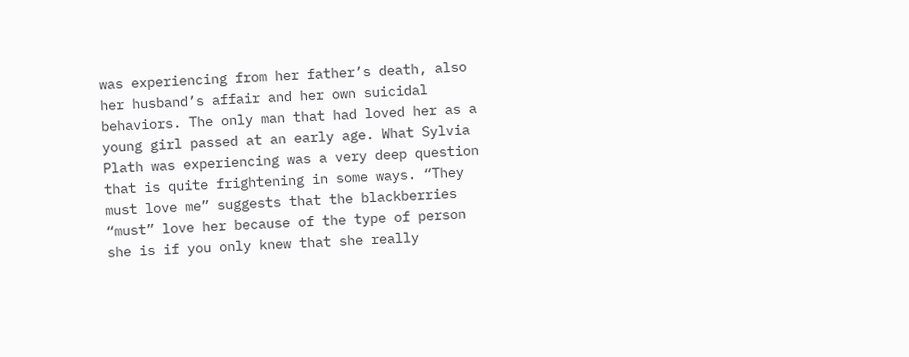was experiencing from her father’s death, also her husband’s affair and her own suicidal behaviors. The only man that had loved her as a young girl passed at an early age. What Sylvia Plath was experiencing was a very deep question that is quite frightening in some ways. “They must love me” suggests that the blackberries “must” love her because of the type of person she is if you only knew that she really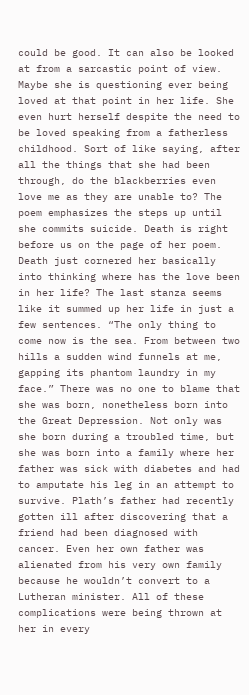could be good. It can also be looked at from a sarcastic point of view. Maybe she is questioning ever being loved at that point in her life. She even hurt herself despite the need to be loved speaking from a fatherless childhood. Sort of like saying, after all the things that she had been through, do the blackberries even love me as they are unable to? The poem emphasizes the steps up until she commits suicide. Death is right before us on the page of her poem. Death just cornered her basically into thinking where has the love been in her life? The last stanza seems like it summed up her life in just a few sentences. “The only thing to come now is the sea. From between two hills a sudden wind funnels at me, gapping its phantom laundry in my face.” There was no one to blame that she was born, nonetheless born into the Great Depression. Not only was she born during a troubled time, but she was born into a family where her father was sick with diabetes and had to amputate his leg in an attempt to survive. Plath’s father had recently gotten ill after discovering that a friend had been diagnosed with cancer. Even her own father was alienated from his very own family because he wouldn’t convert to a Lutheran minister. All of these complications were being thrown at her in every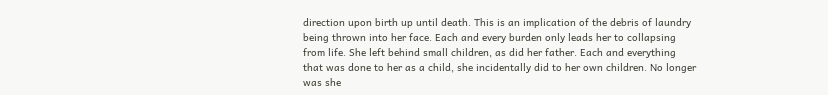direction upon birth up until death. This is an implication of the debris of laundry being thrown into her face. Each and every burden only leads her to collapsing from life. She left behind small children, as did her father. Each and everything that was done to her as a child, she incidentally did to her own children. No longer was she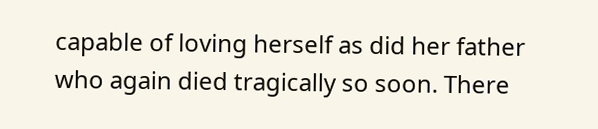capable of loving herself as did her father who again died tragically so soon. There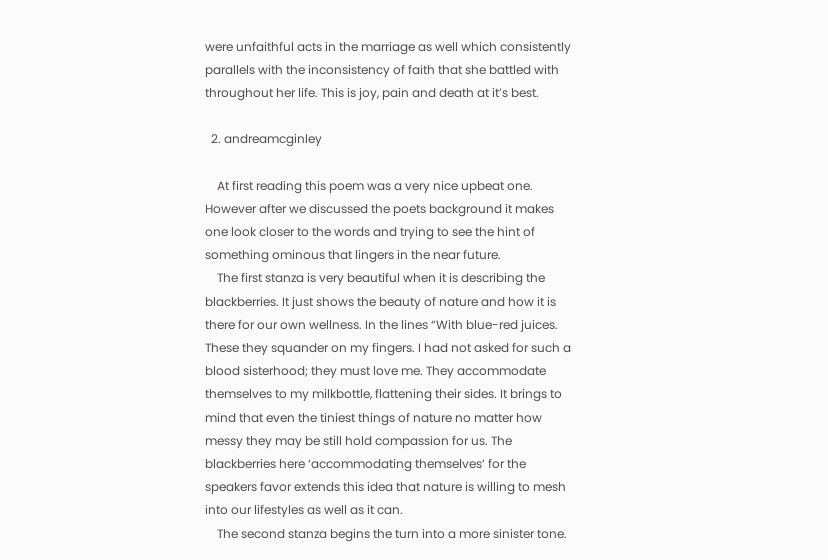were unfaithful acts in the marriage as well which consistently parallels with the inconsistency of faith that she battled with throughout her life. This is joy, pain and death at it’s best.

  2. andreamcginley

    At first reading this poem was a very nice upbeat one. However after we discussed the poets background it makes one look closer to the words and trying to see the hint of something ominous that lingers in the near future.
    The first stanza is very beautiful when it is describing the blackberries. It just shows the beauty of nature and how it is there for our own wellness. In the lines “With blue-red juices. These they squander on my fingers. I had not asked for such a blood sisterhood; they must love me. They accommodate themselves to my milkbottle, flattening their sides. It brings to mind that even the tiniest things of nature no matter how messy they may be still hold compassion for us. The blackberries here ‘accommodating themselves’ for the speakers favor extends this idea that nature is willing to mesh into our lifestyles as well as it can.
    The second stanza begins the turn into a more sinister tone.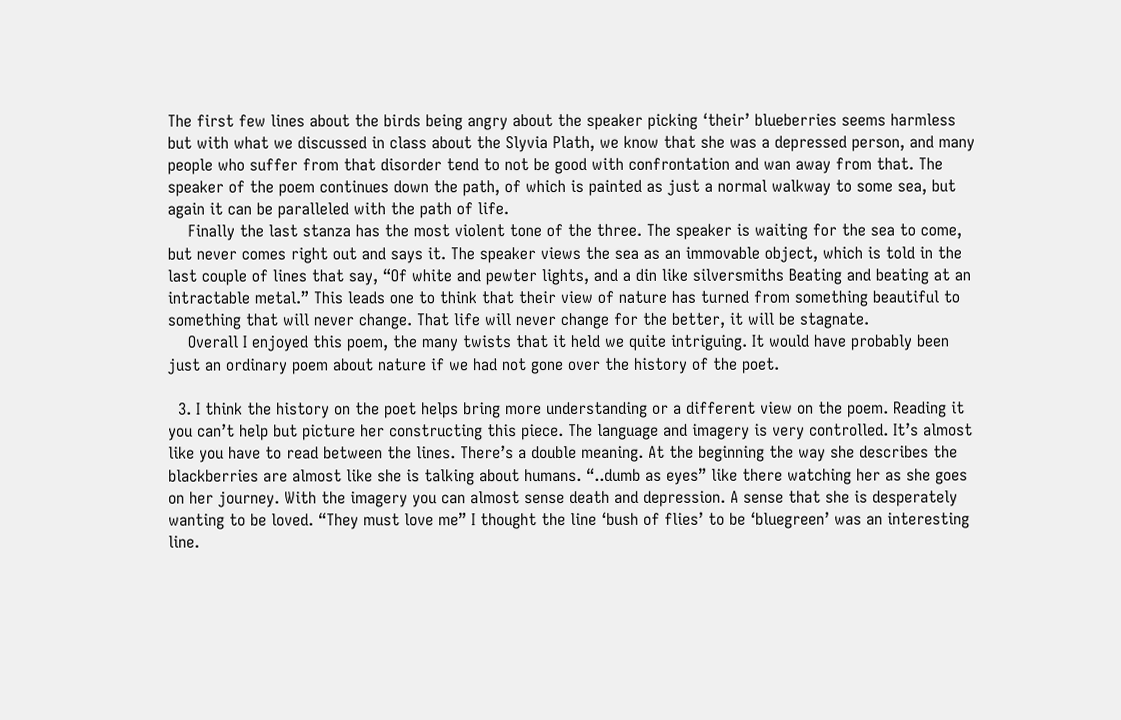The first few lines about the birds being angry about the speaker picking ‘their’ blueberries seems harmless but with what we discussed in class about the Slyvia Plath, we know that she was a depressed person, and many people who suffer from that disorder tend to not be good with confrontation and wan away from that. The speaker of the poem continues down the path, of which is painted as just a normal walkway to some sea, but again it can be paralleled with the path of life.
    Finally the last stanza has the most violent tone of the three. The speaker is waiting for the sea to come, but never comes right out and says it. The speaker views the sea as an immovable object, which is told in the last couple of lines that say, “Of white and pewter lights, and a din like silversmiths Beating and beating at an intractable metal.” This leads one to think that their view of nature has turned from something beautiful to something that will never change. That life will never change for the better, it will be stagnate.
    Overall I enjoyed this poem, the many twists that it held we quite intriguing. It would have probably been just an ordinary poem about nature if we had not gone over the history of the poet.

  3. I think the history on the poet helps bring more understanding or a different view on the poem. Reading it you can’t help but picture her constructing this piece. The language and imagery is very controlled. It’s almost like you have to read between the lines. There’s a double meaning. At the beginning the way she describes the blackberries are almost like she is talking about humans. “..dumb as eyes” like there watching her as she goes on her journey. With the imagery you can almost sense death and depression. A sense that she is desperately wanting to be loved. “They must love me” I thought the line ‘bush of flies’ to be ‘bluegreen’ was an interesting line.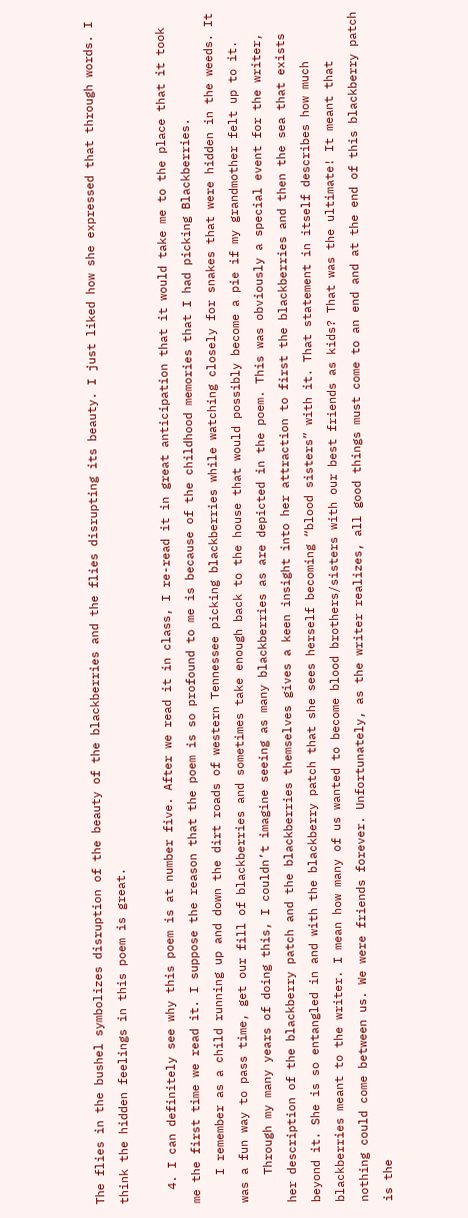The flies in the bushel symbolizes disruption of the beauty of the blackberries and the flies disrupting its beauty. I just liked how she expressed that through words. I think the hidden feelings in this poem is great.

  4. I can definitely see why this poem is at number five. After we read it in class, I re-read it in great anticipation that it would take me to the place that it took me the first time we read it. I suppose the reason that the poem is so profound to me is because of the childhood memories that I had picking Blackberries.
    I remember as a child running up and down the dirt roads of western Tennessee picking blackberries while watching closely for snakes that were hidden in the weeds. It was a fun way to pass time, get our fill of blackberries and sometimes take enough back to the house that would possibly become a pie if my grandmother felt up to it.
    Through my many years of doing this, I couldn’t imagine seeing as many blackberries as are depicted in the poem. This was obviously a special event for the writer, her description of the blackberry patch and the blackberries themselves gives a keen insight into her attraction to first the blackberries and then the sea that exists beyond it. She is so entangled in and with the blackberry patch that she sees herself becoming “blood sisters” with it. That statement in itself describes how much blackberries meant to the writer. I mean how many of us wanted to become blood brothers/sisters with our best friends as kids? That was the ultimate! It meant that nothing could come between us. We were friends forever. Unfortunately, as the writer realizes, all good things must come to an end and at the end of this blackberry patch is the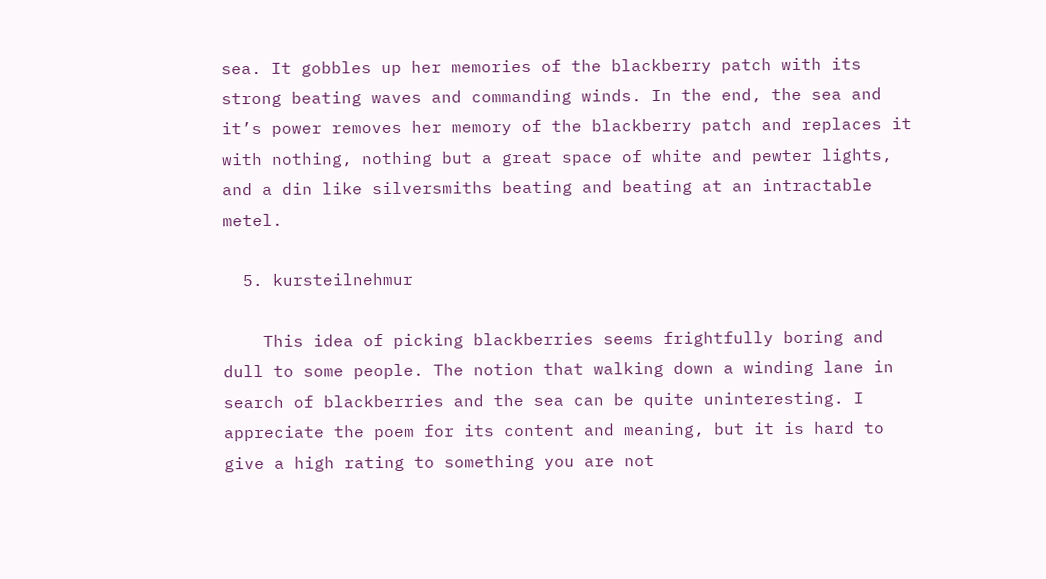sea. It gobbles up her memories of the blackberry patch with its strong beating waves and commanding winds. In the end, the sea and it’s power removes her memory of the blackberry patch and replaces it with nothing, nothing but a great space of white and pewter lights, and a din like silversmiths beating and beating at an intractable metel.

  5. kursteilnehmur

    This idea of picking blackberries seems frightfully boring and dull to some people. The notion that walking down a winding lane in search of blackberries and the sea can be quite uninteresting. I appreciate the poem for its content and meaning, but it is hard to give a high rating to something you are not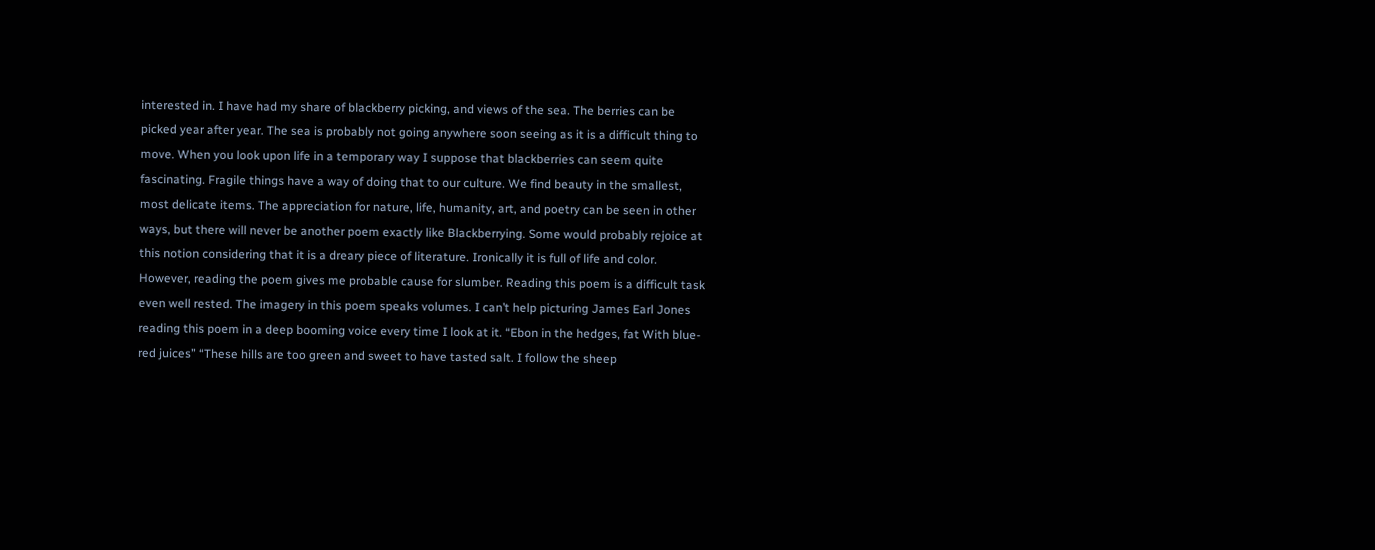interested in. I have had my share of blackberry picking, and views of the sea. The berries can be picked year after year. The sea is probably not going anywhere soon seeing as it is a difficult thing to move. When you look upon life in a temporary way I suppose that blackberries can seem quite fascinating. Fragile things have a way of doing that to our culture. We find beauty in the smallest, most delicate items. The appreciation for nature, life, humanity, art, and poetry can be seen in other ways, but there will never be another poem exactly like Blackberrying. Some would probably rejoice at this notion considering that it is a dreary piece of literature. Ironically it is full of life and color. However, reading the poem gives me probable cause for slumber. Reading this poem is a difficult task even well rested. The imagery in this poem speaks volumes. I can’t help picturing James Earl Jones reading this poem in a deep booming voice every time I look at it. “Ebon in the hedges, fat With blue-red juices” “These hills are too green and sweet to have tasted salt. I follow the sheep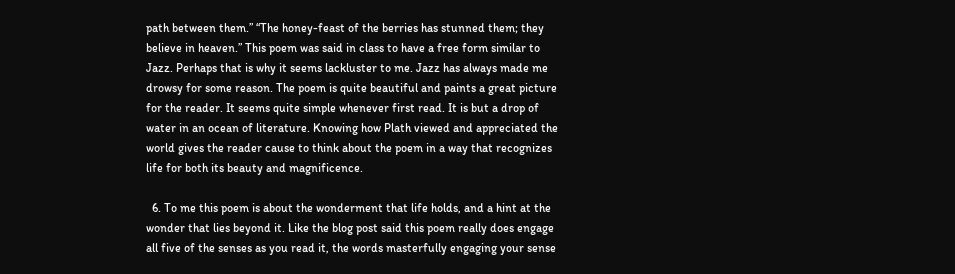path between them.” “The honey-feast of the berries has stunned them; they believe in heaven.” This poem was said in class to have a free form similar to Jazz. Perhaps that is why it seems lackluster to me. Jazz has always made me drowsy for some reason. The poem is quite beautiful and paints a great picture for the reader. It seems quite simple whenever first read. It is but a drop of water in an ocean of literature. Knowing how Plath viewed and appreciated the world gives the reader cause to think about the poem in a way that recognizes life for both its beauty and magnificence.

  6. To me this poem is about the wonderment that life holds, and a hint at the wonder that lies beyond it. Like the blog post said this poem really does engage all five of the senses as you read it, the words masterfully engaging your sense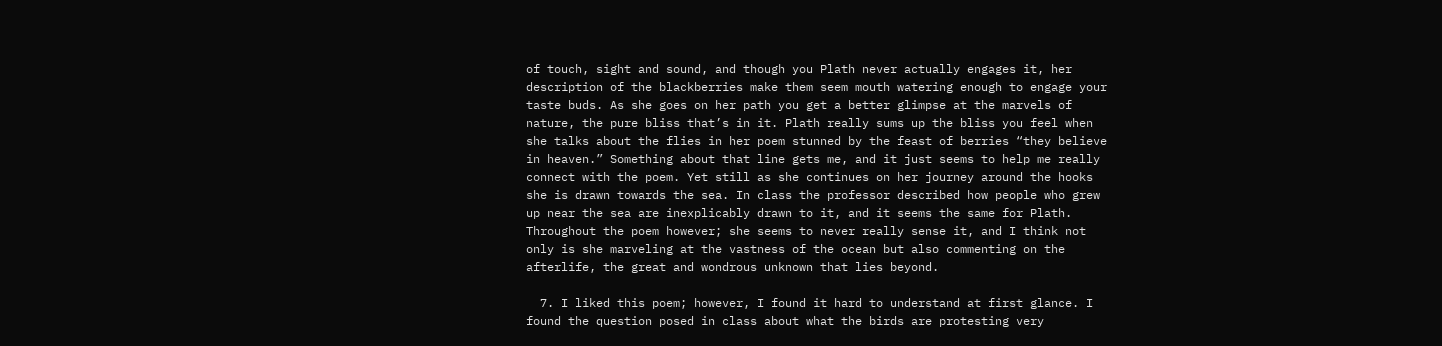of touch, sight and sound, and though you Plath never actually engages it, her description of the blackberries make them seem mouth watering enough to engage your taste buds. As she goes on her path you get a better glimpse at the marvels of nature, the pure bliss that’s in it. Plath really sums up the bliss you feel when she talks about the flies in her poem stunned by the feast of berries “they believe in heaven.” Something about that line gets me, and it just seems to help me really connect with the poem. Yet still as she continues on her journey around the hooks she is drawn towards the sea. In class the professor described how people who grew up near the sea are inexplicably drawn to it, and it seems the same for Plath. Throughout the poem however; she seems to never really sense it, and I think not only is she marveling at the vastness of the ocean but also commenting on the afterlife, the great and wondrous unknown that lies beyond.

  7. I liked this poem; however, I found it hard to understand at first glance. I found the question posed in class about what the birds are protesting very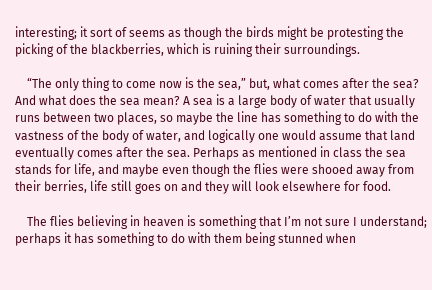interesting; it sort of seems as though the birds might be protesting the picking of the blackberries, which is ruining their surroundings.

    “The only thing to come now is the sea,” but, what comes after the sea? And what does the sea mean? A sea is a large body of water that usually runs between two places, so maybe the line has something to do with the vastness of the body of water, and logically one would assume that land eventually comes after the sea. Perhaps as mentioned in class the sea stands for life, and maybe even though the flies were shooed away from their berries, life still goes on and they will look elsewhere for food.

    The flies believing in heaven is something that I’m not sure I understand; perhaps it has something to do with them being stunned when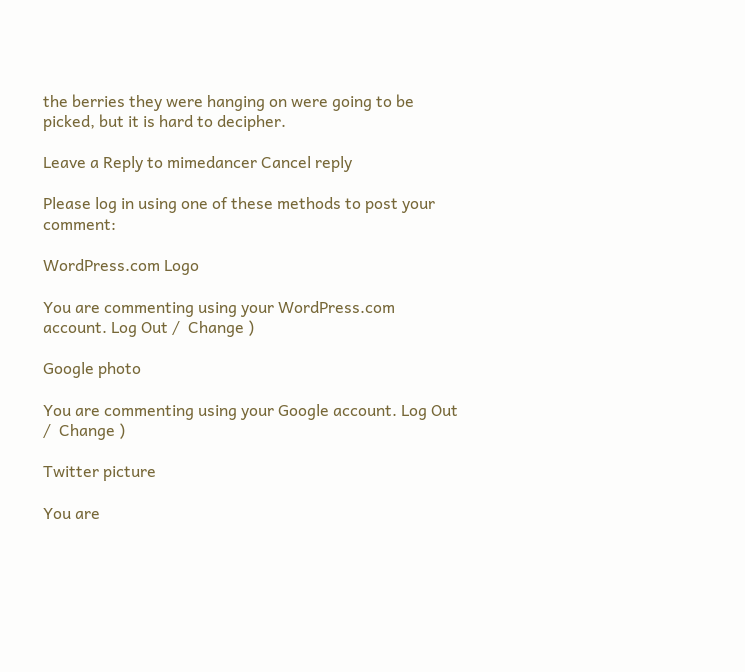the berries they were hanging on were going to be picked, but it is hard to decipher.

Leave a Reply to mimedancer Cancel reply

Please log in using one of these methods to post your comment:

WordPress.com Logo

You are commenting using your WordPress.com account. Log Out /  Change )

Google photo

You are commenting using your Google account. Log Out /  Change )

Twitter picture

You are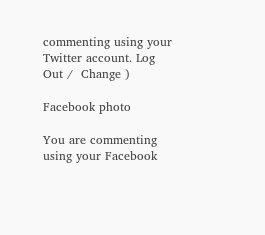commenting using your Twitter account. Log Out /  Change )

Facebook photo

You are commenting using your Facebook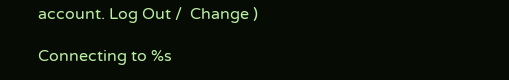account. Log Out /  Change )

Connecting to %s